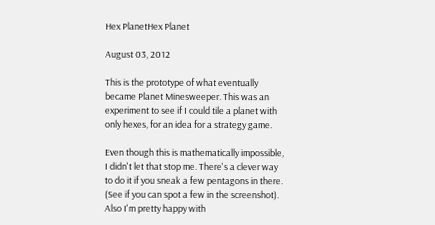Hex PlanetHex Planet

August 03, 2012

This is the prototype of what eventually became Planet Minesweeper. This was an experiment to see if I could tile a planet with only hexes, for an idea for a strategy game.

Even though this is mathematically impossible, I didn't let that stop me. There's a clever way to do it if you sneak a few pentagons in there. (See if you can spot a few in the screenshot). Also I'm pretty happy with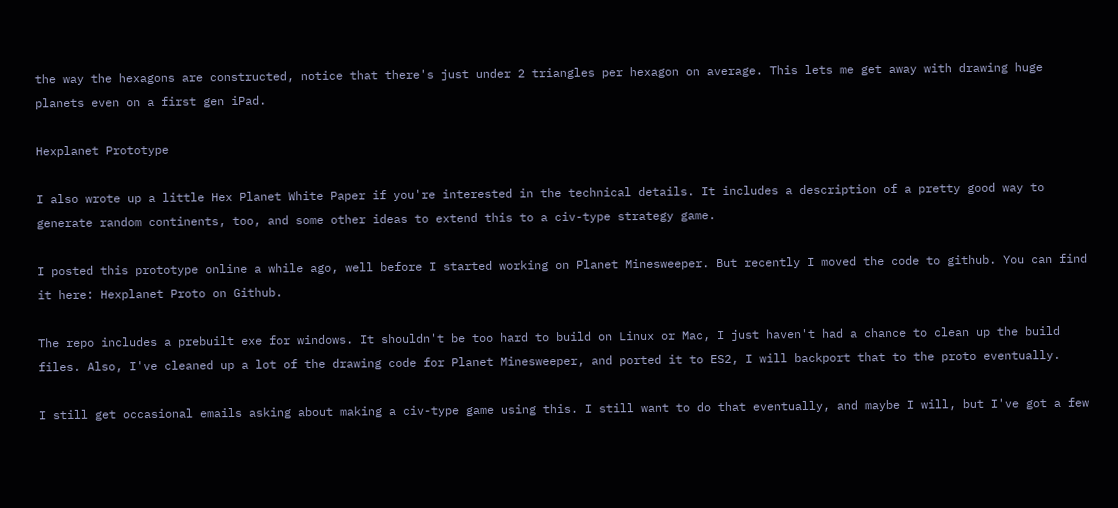the way the hexagons are constructed, notice that there's just under 2 triangles per hexagon on average. This lets me get away with drawing huge planets even on a first gen iPad.

Hexplanet Prototype

I also wrote up a little Hex Planet White Paper if you're interested in the technical details. It includes a description of a pretty good way to generate random continents, too, and some other ideas to extend this to a civ-type strategy game.

I posted this prototype online a while ago, well before I started working on Planet Minesweeper. But recently I moved the code to github. You can find it here: Hexplanet Proto on Github.

The repo includes a prebuilt exe for windows. It shouldn't be too hard to build on Linux or Mac, I just haven't had a chance to clean up the build files. Also, I've cleaned up a lot of the drawing code for Planet Minesweeper, and ported it to ES2, I will backport that to the proto eventually.

I still get occasional emails asking about making a civ-type game using this. I still want to do that eventually, and maybe I will, but I've got a few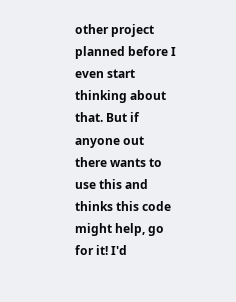other project planned before I even start thinking about that. But if anyone out there wants to use this and thinks this code might help, go for it! I'd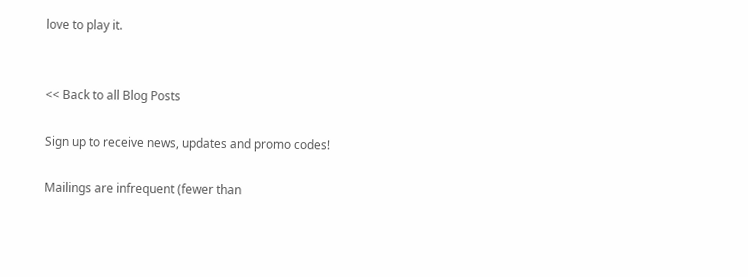love to play it.


<< Back to all Blog Posts

Sign up to receive news, updates and promo codes!

Mailings are infrequent (fewer than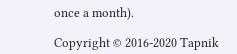once a month).

Copyright © 2016-2020 Tapnik